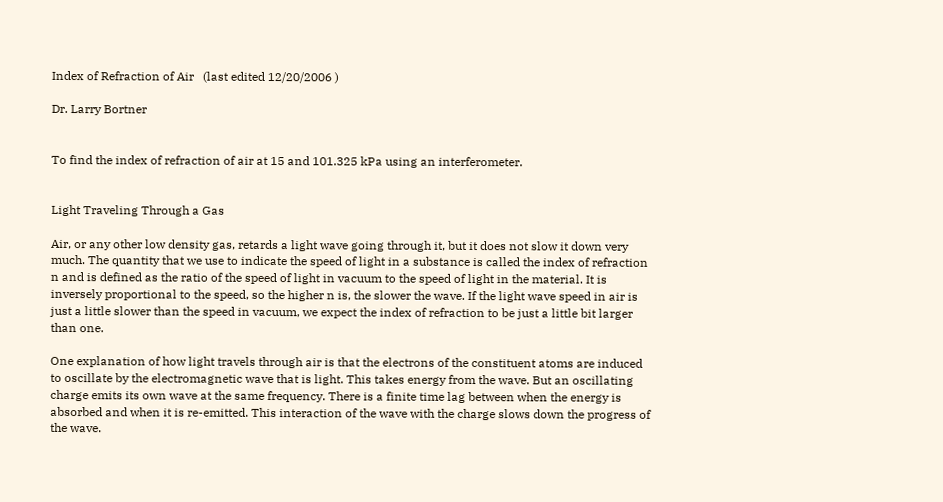Index of Refraction of Air   (last edited 12/20/2006 )

Dr. Larry Bortner


To find the index of refraction of air at 15 and 101.325 kPa using an interferometer.


Light Traveling Through a Gas

Air, or any other low density gas, retards a light wave going through it, but it does not slow it down very much. The quantity that we use to indicate the speed of light in a substance is called the index of refraction n and is defined as the ratio of the speed of light in vacuum to the speed of light in the material. It is inversely proportional to the speed, so the higher n is, the slower the wave. If the light wave speed in air is just a little slower than the speed in vacuum, we expect the index of refraction to be just a little bit larger than one.

One explanation of how light travels through air is that the electrons of the constituent atoms are induced to oscillate by the electromagnetic wave that is light. This takes energy from the wave. But an oscillating charge emits its own wave at the same frequency. There is a finite time lag between when the energy is absorbed and when it is re-emitted. This interaction of the wave with the charge slows down the progress of the wave.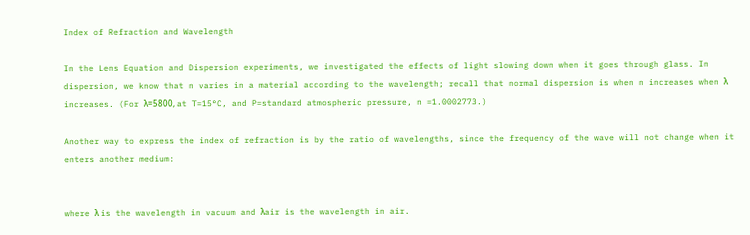Index of Refraction and Wavelength

In the Lens Equation and Dispersion experiments, we investigated the effects of light slowing down when it goes through glass. In dispersion, we know that n varies in a material according to the wavelength; recall that normal dispersion is when n increases when λ increases. (For λ=5800, at T=15°C, and P=standard atmospheric pressure, n =1.0002773.)

Another way to express the index of refraction is by the ratio of wavelengths, since the frequency of the wave will not change when it enters another medium:


where λ is the wavelength in vacuum and λair is the wavelength in air.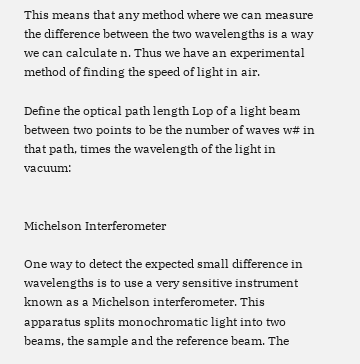This means that any method where we can measure the difference between the two wavelengths is a way we can calculate n. Thus we have an experimental method of finding the speed of light in air.

Define the optical path length Lop of a light beam between two points to be the number of waves w# in that path, times the wavelength of the light in vacuum:


Michelson Interferometer

One way to detect the expected small difference in wavelengths is to use a very sensitive instrument known as a Michelson interferometer. This apparatus splits monochromatic light into two beams, the sample and the reference beam. The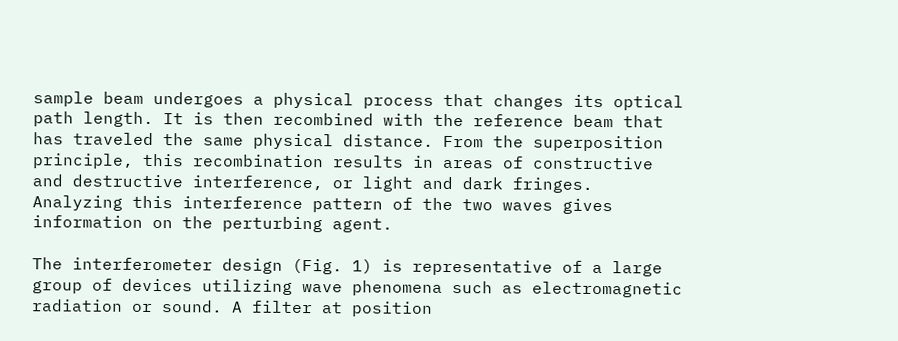sample beam undergoes a physical process that changes its optical path length. It is then recombined with the reference beam that has traveled the same physical distance. From the superposition principle, this recombination results in areas of constructive and destructive interference, or light and dark fringes. Analyzing this interference pattern of the two waves gives information on the perturbing agent.

The interferometer design (Fig. 1) is representative of a large group of devices utilizing wave phenomena such as electromagnetic radiation or sound. A filter at position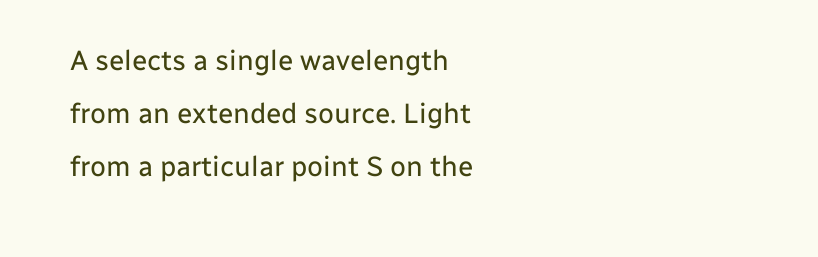A selects a single wavelength from an extended source. Light from a particular point S on the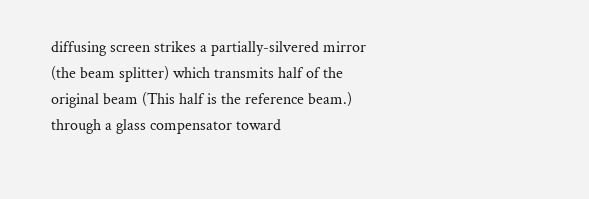diffusing screen strikes a partially-silvered mirror (the beam splitter) which transmits half of the original beam (This half is the reference beam.) through a glass compensator toward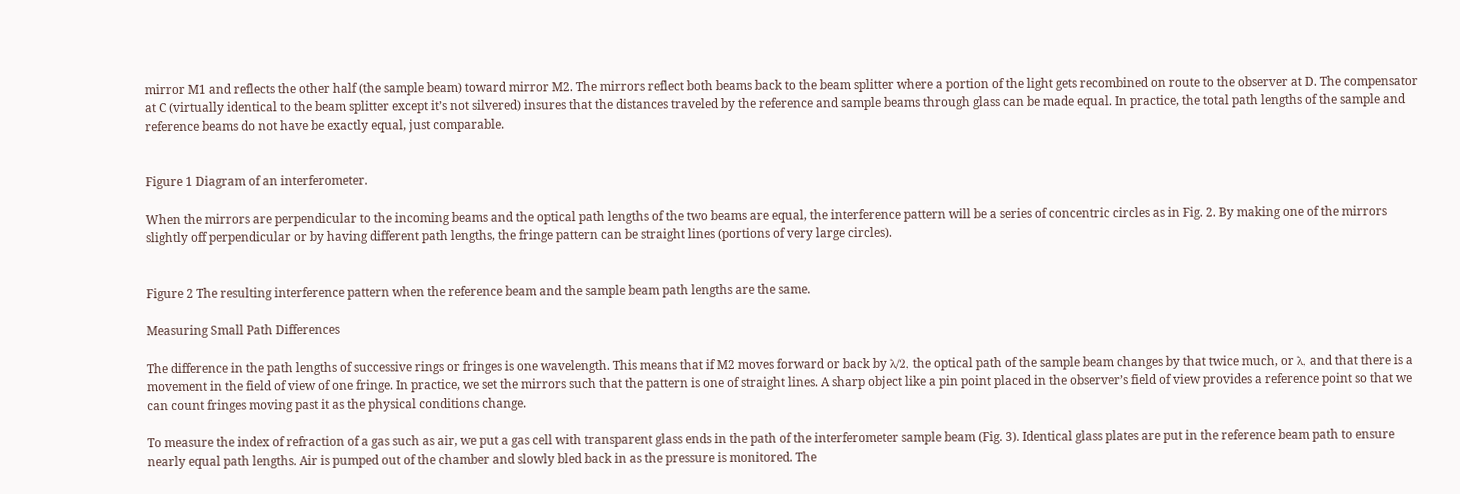mirror M1 and reflects the other half (the sample beam) toward mirror M2. The mirrors reflect both beams back to the beam splitter where a portion of the light gets recombined on route to the observer at D. The compensator at C (virtually identical to the beam splitter except it’s not silvered) insures that the distances traveled by the reference and sample beams through glass can be made equal. In practice, the total path lengths of the sample and reference beams do not have be exactly equal, just comparable.


Figure 1 Diagram of an interferometer.

When the mirrors are perpendicular to the incoming beams and the optical path lengths of the two beams are equal, the interference pattern will be a series of concentric circles as in Fig. 2. By making one of the mirrors slightly off perpendicular or by having different path lengths, the fringe pattern can be straight lines (portions of very large circles).


Figure 2 The resulting interference pattern when the reference beam and the sample beam path lengths are the same.

Measuring Small Path Differences

The difference in the path lengths of successive rings or fringes is one wavelength. This means that if M2 moves forward or back by λ/2, the optical path of the sample beam changes by that twice much, or λ, and that there is a movement in the field of view of one fringe. In practice, we set the mirrors such that the pattern is one of straight lines. A sharp object like a pin point placed in the observer’s field of view provides a reference point so that we can count fringes moving past it as the physical conditions change.

To measure the index of refraction of a gas such as air, we put a gas cell with transparent glass ends in the path of the interferometer sample beam (Fig. 3). Identical glass plates are put in the reference beam path to ensure nearly equal path lengths. Air is pumped out of the chamber and slowly bled back in as the pressure is monitored. The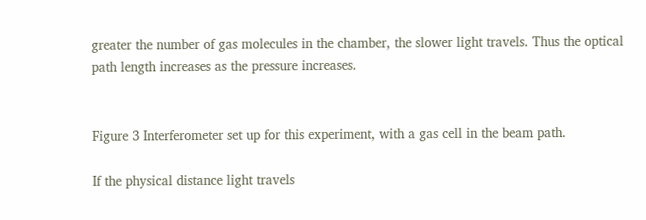greater the number of gas molecules in the chamber, the slower light travels. Thus the optical path length increases as the pressure increases.


Figure 3 Interferometer set up for this experiment, with a gas cell in the beam path.

If the physical distance light travels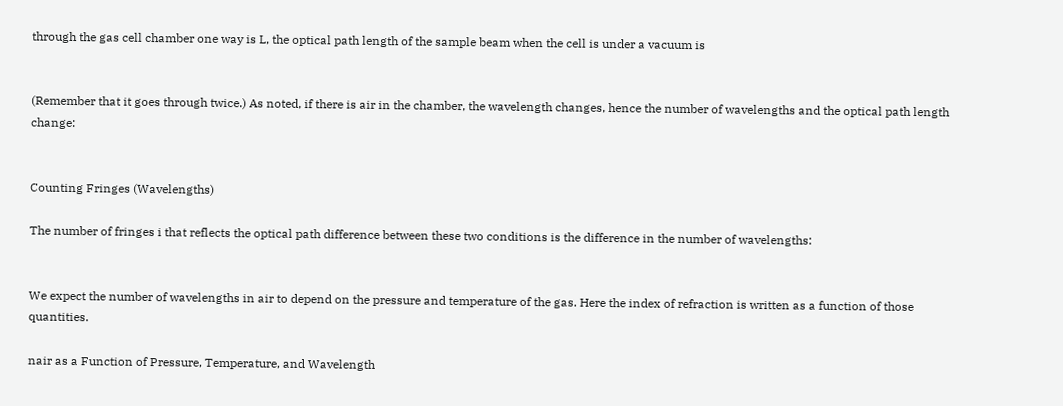through the gas cell chamber one way is L, the optical path length of the sample beam when the cell is under a vacuum is


(Remember that it goes through twice.) As noted, if there is air in the chamber, the wavelength changes, hence the number of wavelengths and the optical path length change:


Counting Fringes (Wavelengths)

The number of fringes i that reflects the optical path difference between these two conditions is the difference in the number of wavelengths:


We expect the number of wavelengths in air to depend on the pressure and temperature of the gas. Here the index of refraction is written as a function of those quantities.

nair as a Function of Pressure, Temperature, and Wavelength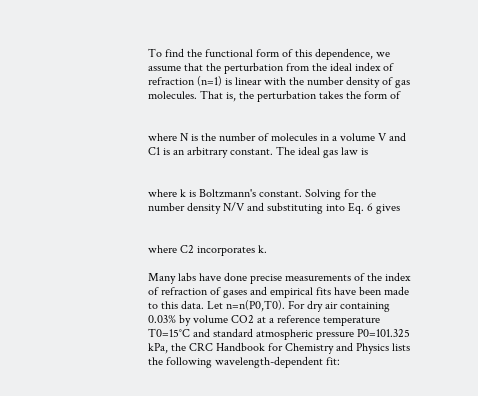To find the functional form of this dependence, we assume that the perturbation from the ideal index of refraction (n=1) is linear with the number density of gas molecules. That is, the perturbation takes the form of


where N is the number of molecules in a volume V and C1 is an arbitrary constant. The ideal gas law is


where k is Boltzmann's constant. Solving for the number density N/V and substituting into Eq. 6 gives


where C2 incorporates k.

Many labs have done precise measurements of the index of refraction of gases and empirical fits have been made to this data. Let n=n(P0,T0). For dry air containing 0.03% by volume CO2 at a reference temperature T0=15°C and standard atmospheric pressure P0=101.325 kPa, the CRC Handbook for Chemistry and Physics lists the following wavelength-dependent fit: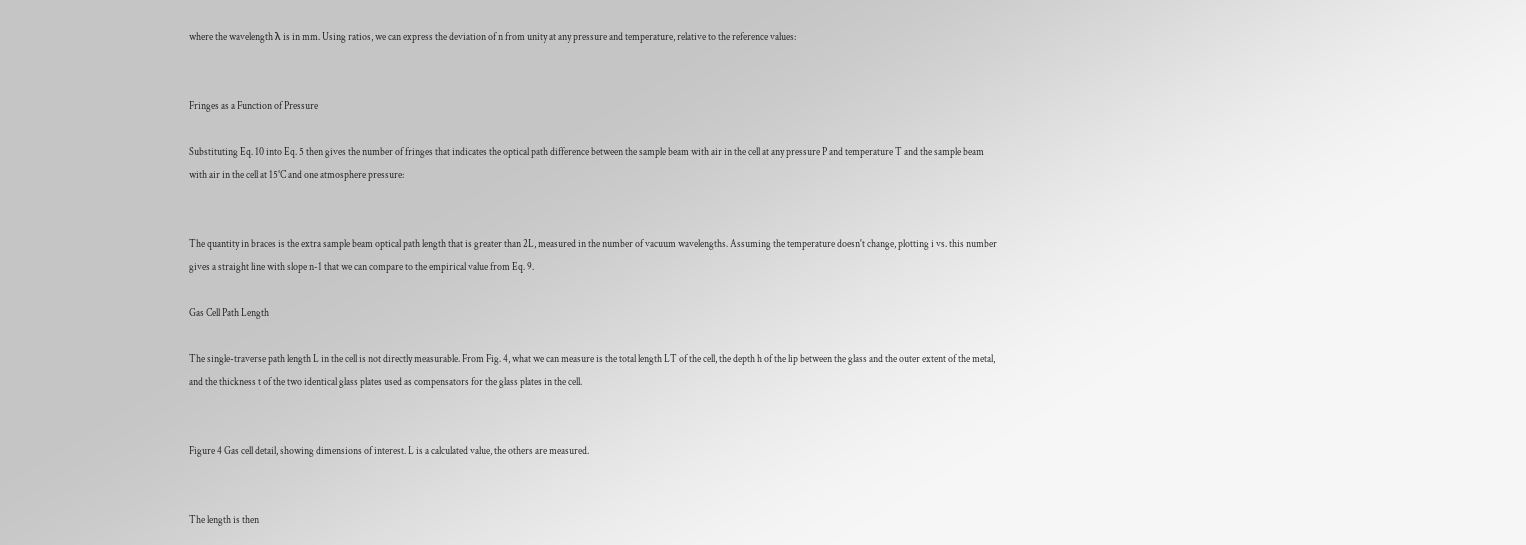where the wavelength λ is in mm. Using ratios, we can express the deviation of n from unity at any pressure and temperature, relative to the reference values:


Fringes as a Function of Pressure

Substituting Eq. 10 into Eq. 5 then gives the number of fringes that indicates the optical path difference between the sample beam with air in the cell at any pressure P and temperature T and the sample beam with air in the cell at 15°C and one atmosphere pressure:


The quantity in braces is the extra sample beam optical path length that is greater than 2L, measured in the number of vacuum wavelengths. Assuming the temperature doesn't change, plotting i vs. this number gives a straight line with slope n-1 that we can compare to the empirical value from Eq. 9.

Gas Cell Path Length

The single-traverse path length L in the cell is not directly measurable. From Fig. 4, what we can measure is the total length LT of the cell, the depth h of the lip between the glass and the outer extent of the metal, and the thickness t of the two identical glass plates used as compensators for the glass plates in the cell.


Figure 4 Gas cell detail, showing dimensions of interest. L is a calculated value, the others are measured.


The length is then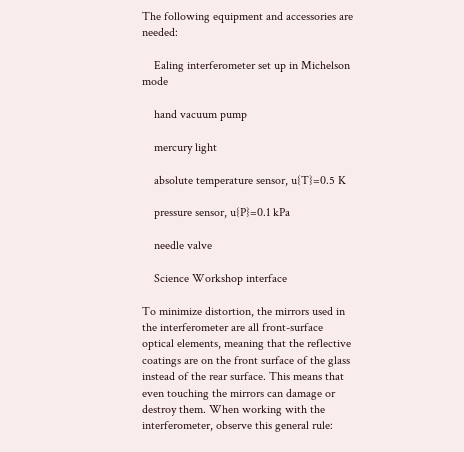The following equipment and accessories are needed:

    Ealing interferometer set up in Michelson mode

    hand vacuum pump

    mercury light

    absolute temperature sensor, u{T}=0.5 K

    pressure sensor, u{P}=0.1 kPa

    needle valve

    Science Workshop interface

To minimize distortion, the mirrors used in the interferometer are all front-surface optical elements, meaning that the reflective coatings are on the front surface of the glass instead of the rear surface. This means that even touching the mirrors can damage or destroy them. When working with the interferometer, observe this general rule: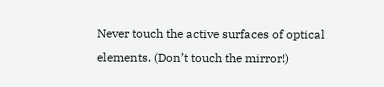Never touch the active surfaces of optical elements. (Don’t touch the mirror!)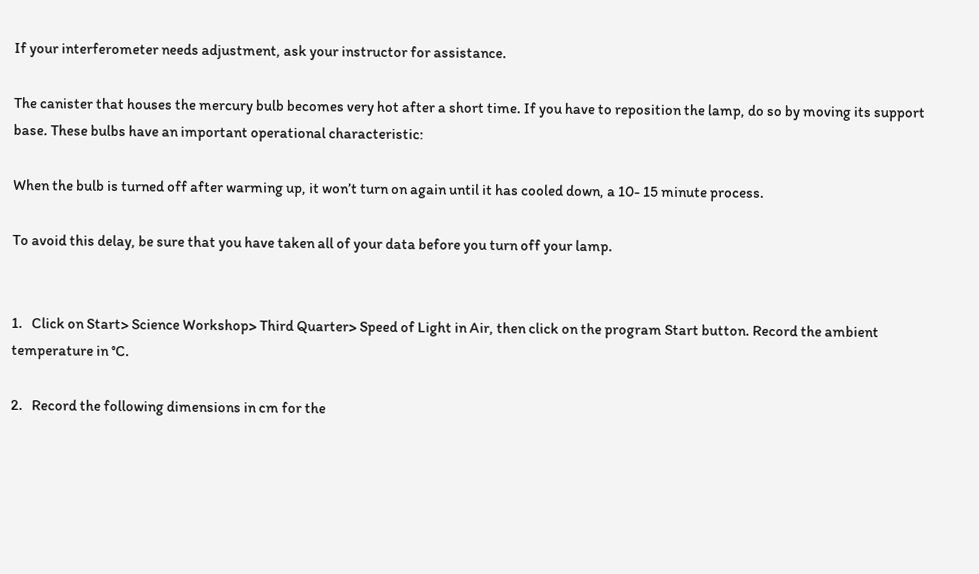If your interferometer needs adjustment, ask your instructor for assistance.

The canister that houses the mercury bulb becomes very hot after a short time. If you have to reposition the lamp, do so by moving its support base. These bulbs have an important operational characteristic:

When the bulb is turned off after warming up, it won’t turn on again until it has cooled down, a 10- 15 minute process.

To avoid this delay, be sure that you have taken all of your data before you turn off your lamp.


1.   Click on Start> Science Workshop> Third Quarter> Speed of Light in Air, then click on the program Start button. Record the ambient temperature in °C.

2.   Record the following dimensions in cm for the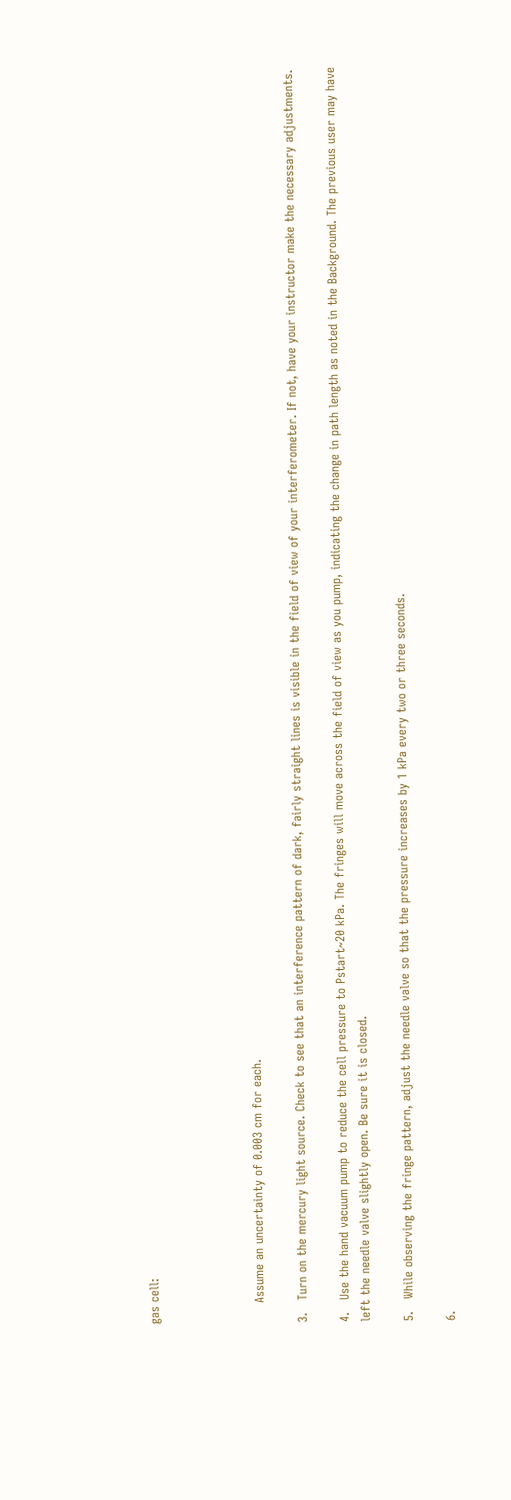gas cell:




     Assume an uncertainty of 0.003 cm for each.

3.   Turn on the mercury light source. Check to see that an interference pattern of dark, fairly straight lines is visible in the field of view of your interferometer. If not, have your instructor make the necessary adjustments.

4.   Use the hand vacuum pump to reduce the cell pressure to Pstart~20 kPa. The fringes will move across the field of view as you pump, indicating the change in path length as noted in the Background. The previous user may have left the needle valve slightly open. Be sure it is closed.

5.   While observing the fringe pattern, adjust the needle valve so that the pressure increases by 1 kPa every two or three seconds.

6.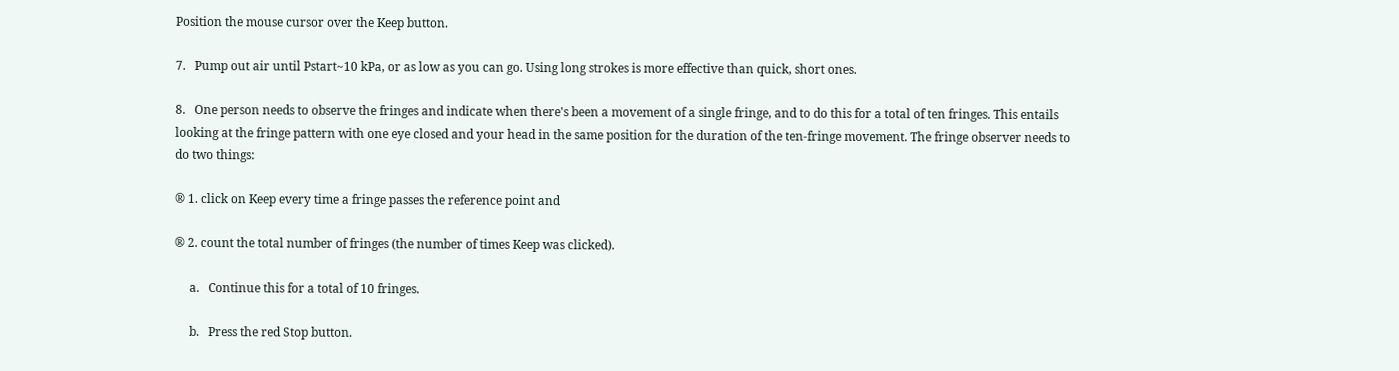Position the mouse cursor over the Keep button.

7.   Pump out air until Pstart~10 kPa, or as low as you can go. Using long strokes is more effective than quick, short ones.

8.   One person needs to observe the fringes and indicate when there's been a movement of a single fringe, and to do this for a total of ten fringes. This entails looking at the fringe pattern with one eye closed and your head in the same position for the duration of the ten-fringe movement. The fringe observer needs to do two things:

® 1. click on Keep every time a fringe passes the reference point and

® 2. count the total number of fringes (the number of times Keep was clicked).

     a.   Continue this for a total of 10 fringes.

     b.   Press the red Stop button.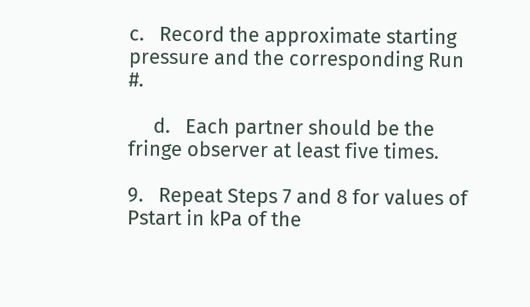c.   Record the approximate starting pressure and the corresponding Run #.

     d.   Each partner should be the fringe observer at least five times.

9.   Repeat Steps 7 and 8 for values of Pstart in kPa of the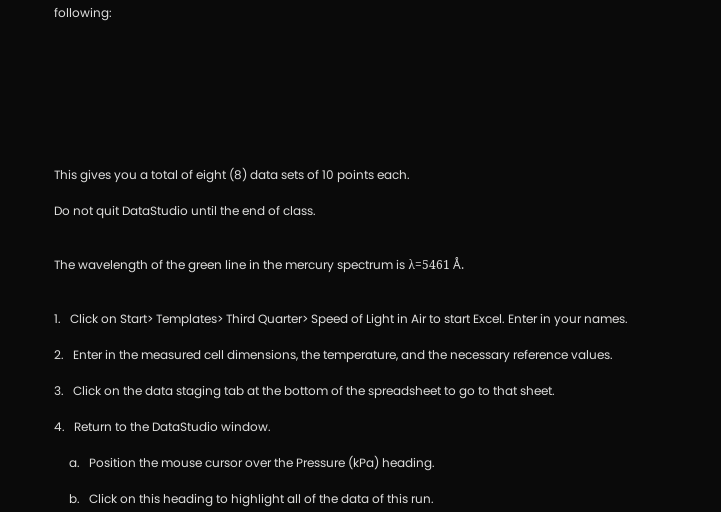following:








This gives you a total of eight (8) data sets of 10 points each.

Do not quit DataStudio until the end of class.


The wavelength of the green line in the mercury spectrum is λ=5461 Å.


1.   Click on Start> Templates> Third Quarter> Speed of Light in Air to start Excel. Enter in your names.

2.   Enter in the measured cell dimensions, the temperature, and the necessary reference values.

3.   Click on the data staging tab at the bottom of the spreadsheet to go to that sheet.

4.   Return to the DataStudio window.

     a.   Position the mouse cursor over the Pressure (kPa) heading.

     b.   Click on this heading to highlight all of the data of this run.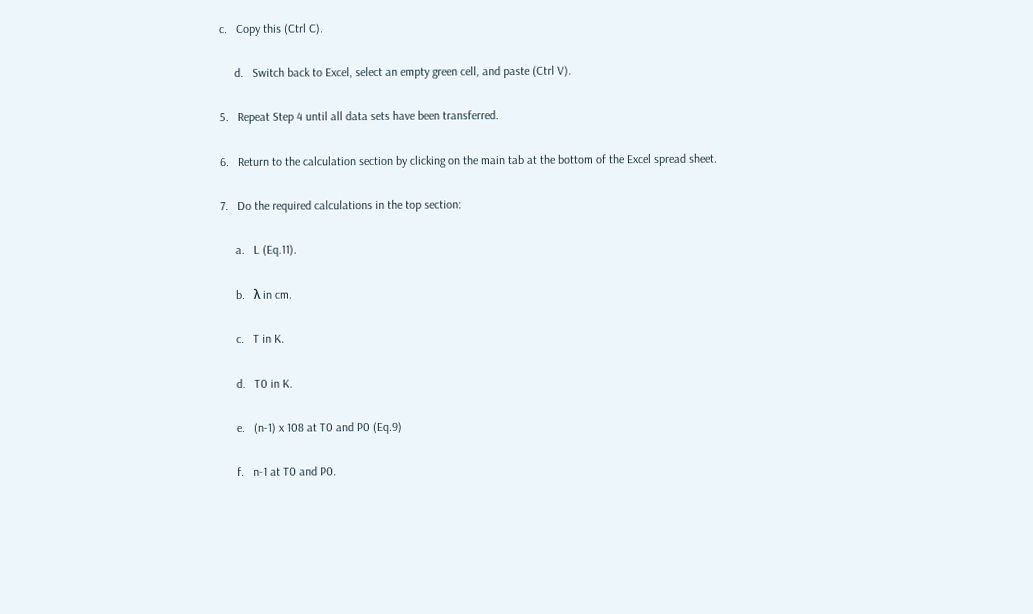c.   Copy this (Ctrl C).

     d.   Switch back to Excel, select an empty green cell, and paste (Ctrl V).

5.   Repeat Step 4 until all data sets have been transferred.

6.   Return to the calculation section by clicking on the main tab at the bottom of the Excel spread sheet.

7.   Do the required calculations in the top section:

     a.   L (Eq.11).

     b.   λ in cm.

     c.   T in K.

     d.   T0 in K.

     e.   (n-1) x 108 at T0 and P0 (Eq.9)

     f.   n-1 at T0 and P0.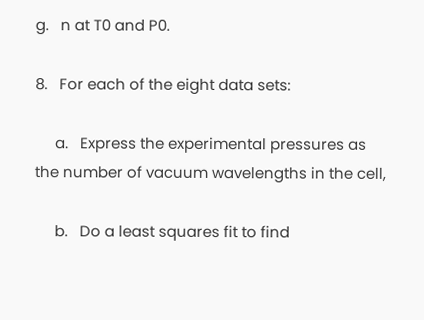g.   n at T0 and P0.

8.   For each of the eight data sets:

     a.   Express the experimental pressures as the number of vacuum wavelengths in the cell,

     b.   Do a least squares fit to find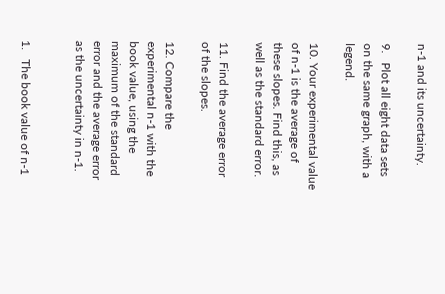n-1 and its uncertainty.

9.   Plot all eight data sets on the same graph, with a legend.

10. Your experimental value of n-1 is the average of these slopes. Find this, as well as the standard error.

11. Find the average error of the slopes.

12. Compare the experimental n-1 with the book value, using the maximum of the standard error and the average error as the uncertainty in n-1.


1.   The book value of n-1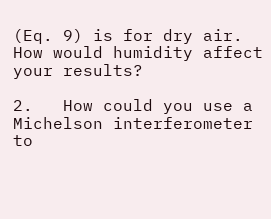(Eq. 9) is for dry air. How would humidity affect your results?

2.   How could you use a Michelson interferometer to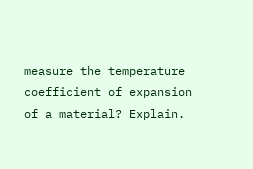measure the temperature coefficient of expansion of a material? Explain.